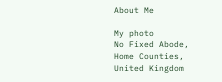About Me

My photo
No Fixed Abode, Home Counties, United Kingdom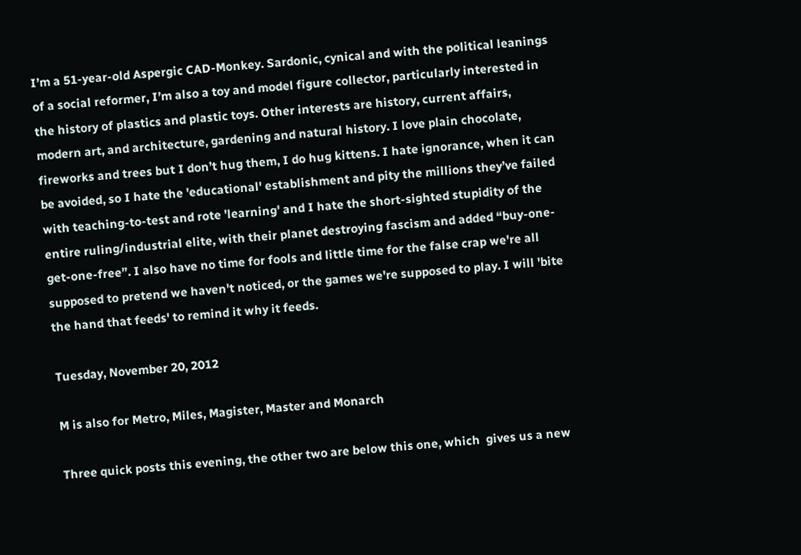I’m a 51-year-old Aspergic CAD-Monkey. Sardonic, cynical and with the political leanings of a social reformer, I’m also a toy and model figure collector, particularly interested in the history of plastics and plastic toys. Other interests are history, current affairs, modern art, and architecture, gardening and natural history. I love plain chocolate, fireworks and trees but I don’t hug them, I do hug kittens. I hate ignorance, when it can be avoided, so I hate the 'educational' establishment and pity the millions they’ve failed with teaching-to-test and rote 'learning' and I hate the short-sighted stupidity of the entire ruling/industrial elite, with their planet destroying fascism and added “buy-one-get-one-free”. I also have no time for fools and little time for the false crap we're all supposed to pretend we haven't noticed, or the games we're supposed to play. I will 'bite the hand that feeds' to remind it why it feeds.

Tuesday, November 20, 2012

M is also for Metro, Miles, Magister, Master and Monarch

Three quick posts this evening, the other two are below this one, which  gives us a new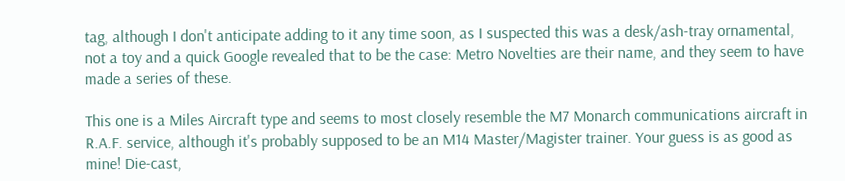tag, although I don't anticipate adding to it any time soon, as I suspected this was a desk/ash-tray ornamental, not a toy and a quick Google revealed that to be the case: Metro Novelties are their name, and they seem to have made a series of these.

This one is a Miles Aircraft type and seems to most closely resemble the M7 Monarch communications aircraft in R.A.F. service, although it's probably supposed to be an M14 Master/Magister trainer. Your guess is as good as mine! Die-cast,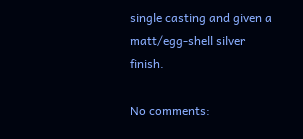single casting and given a matt/egg-shell silver finish.

No comments: